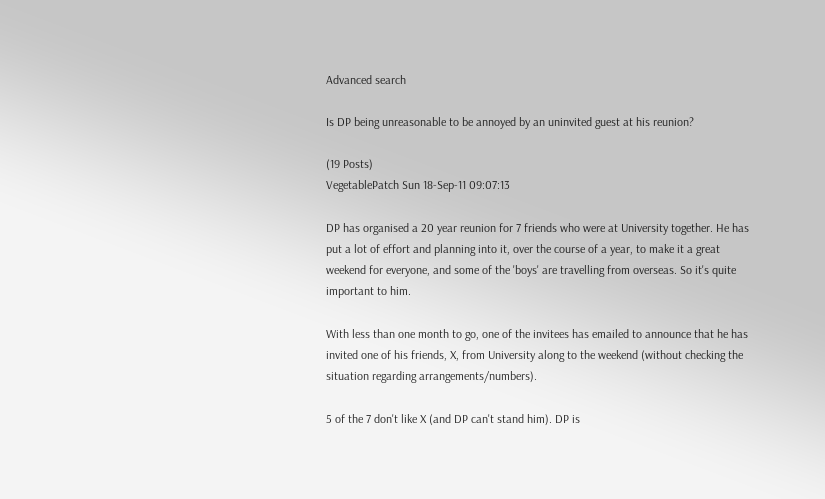Advanced search

Is DP being unreasonable to be annoyed by an uninvited guest at his reunion?

(19 Posts)
VegetablePatch Sun 18-Sep-11 09:07:13

DP has organised a 20 year reunion for 7 friends who were at University together. He has put a lot of effort and planning into it, over the course of a year, to make it a great weekend for everyone, and some of the 'boys' are travelling from overseas. So it's quite important to him.

With less than one month to go, one of the invitees has emailed to announce that he has invited one of his friends, X, from University along to the weekend (without checking the situation regarding arrangements/numbers).

5 of the 7 don't like X (and DP can't stand him). DP is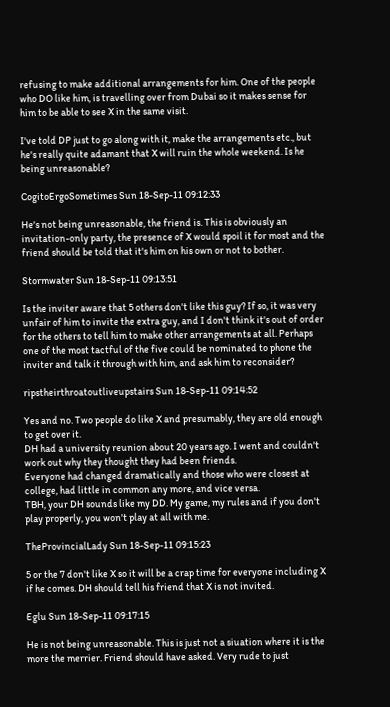refusing to make additional arrangements for him. One of the people who DO like him, is travelling over from Dubai so it makes sense for him to be able to see X in the same visit.

I've told DP just to go along with it, make the arrangements etc., but he's really quite adamant that X will ruin the whole weekend. Is he being unreasonable?

CogitoErgoSometimes Sun 18-Sep-11 09:12:33

He's not being unreasonable, the friend is. This is obviously an invitation-only party, the presence of X would spoil it for most and the friend should be told that it's him on his own or not to bother.

Stormwater Sun 18-Sep-11 09:13:51

Is the inviter aware that 5 others don't like this guy? If so, it was very unfair of him to invite the extra guy, and I don't think it's out of order for the others to tell him to make other arrangements at all. Perhaps one of the most tactful of the five could be nominated to phone the inviter and talk it through with him, and ask him to reconsider?

ripstheirthroatoutliveupstairs Sun 18-Sep-11 09:14:52

Yes and no. Two people do like X and presumably, they are old enough to get over it.
DH had a university reunion about 20 years ago. I went and couldn't work out why they thought they had been friends.
Everyone had changed dramatically and those who were closest at college, had little in common any more, and vice versa.
TBH, your DH sounds like my DD. My game, my rules and if you don't play properly, you won't play at all with me.

TheProvincialLady Sun 18-Sep-11 09:15:23

5 or the 7 don't like X so it will be a crap time for everyone including X if he comes. DH should tell his friend that X is not invited.

Eglu Sun 18-Sep-11 09:17:15

He is not being unreasonable. This is just not a siuation where it is the more the merrier. Friend should have asked. Very rude to just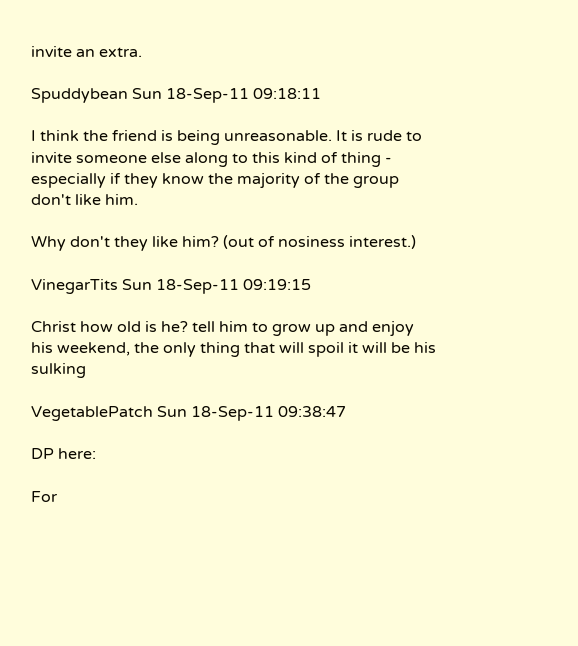invite an extra.

Spuddybean Sun 18-Sep-11 09:18:11

I think the friend is being unreasonable. It is rude to invite someone else along to this kind of thing - especially if they know the majority of the group don't like him.

Why don't they like him? (out of nosiness interest.)

VinegarTits Sun 18-Sep-11 09:19:15

Christ how old is he? tell him to grow up and enjoy his weekend, the only thing that will spoil it will be his sulking

VegetablePatch Sun 18-Sep-11 09:38:47

DP here:

For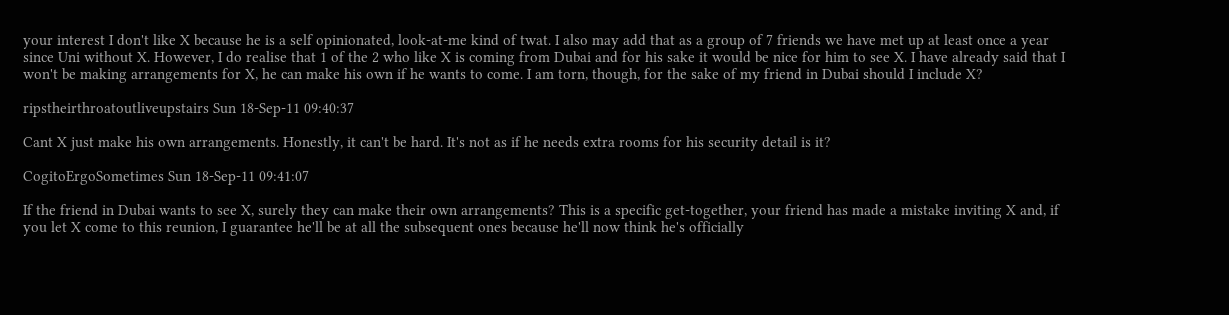your interest I don't like X because he is a self opinionated, look-at-me kind of twat. I also may add that as a group of 7 friends we have met up at least once a year since Uni without X. However, I do realise that 1 of the 2 who like X is coming from Dubai and for his sake it would be nice for him to see X. I have already said that I won't be making arrangements for X, he can make his own if he wants to come. I am torn, though, for the sake of my friend in Dubai should I include X?

ripstheirthroatoutliveupstairs Sun 18-Sep-11 09:40:37

Cant X just make his own arrangements. Honestly, it can't be hard. It's not as if he needs extra rooms for his security detail is it?

CogitoErgoSometimes Sun 18-Sep-11 09:41:07

If the friend in Dubai wants to see X, surely they can make their own arrangements? This is a specific get-together, your friend has made a mistake inviting X and, if you let X come to this reunion, I guarantee he'll be at all the subsequent ones because he'll now think he's officially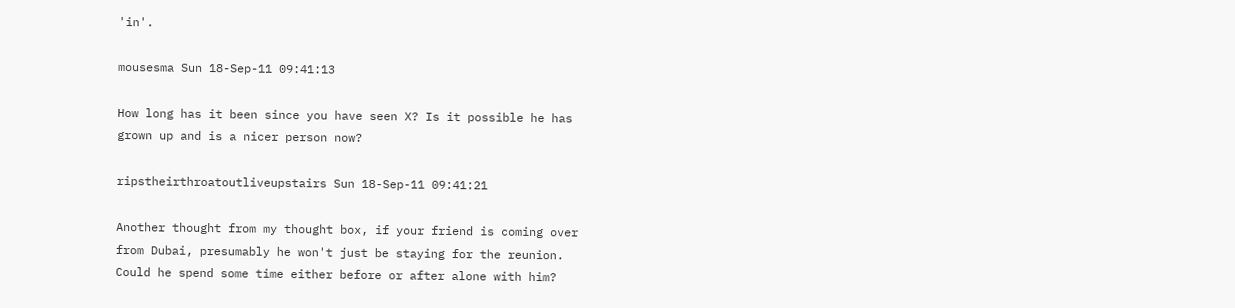'in'.

mousesma Sun 18-Sep-11 09:41:13

How long has it been since you have seen X? Is it possible he has grown up and is a nicer person now?

ripstheirthroatoutliveupstairs Sun 18-Sep-11 09:41:21

Another thought from my thought box, if your friend is coming over from Dubai, presumably he won't just be staying for the reunion.
Could he spend some time either before or after alone with him?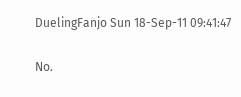DuelingFanjo Sun 18-Sep-11 09:41:47

No.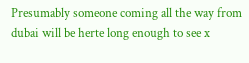Presumably someone coming all the way from dubai will be herte long enough to see x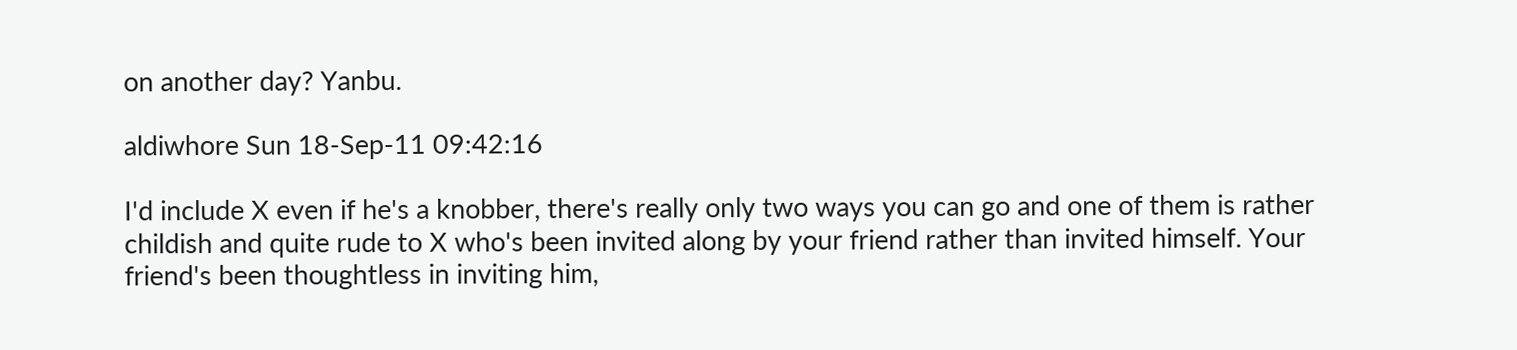on another day? Yanbu.

aldiwhore Sun 18-Sep-11 09:42:16

I'd include X even if he's a knobber, there's really only two ways you can go and one of them is rather childish and quite rude to X who's been invited along by your friend rather than invited himself. Your friend's been thoughtless in inviting him,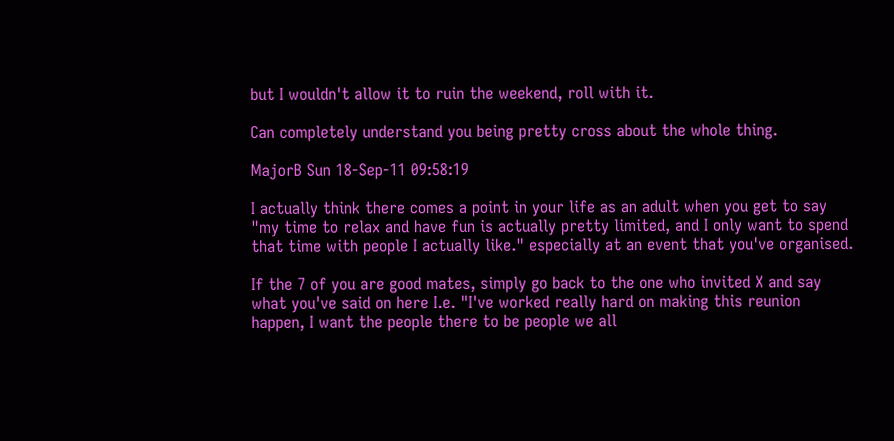but I wouldn't allow it to ruin the weekend, roll with it.

Can completely understand you being pretty cross about the whole thing.

MajorB Sun 18-Sep-11 09:58:19

I actually think there comes a point in your life as an adult when you get to say "my time to relax and have fun is actually pretty limited, and I only want to spend that time with people I actually like." especially at an event that you've organised.

If the 7 of you are good mates, simply go back to the one who invited X and say what you've said on here I.e. "I've worked really hard on making this reunion happen, I want the people there to be people we all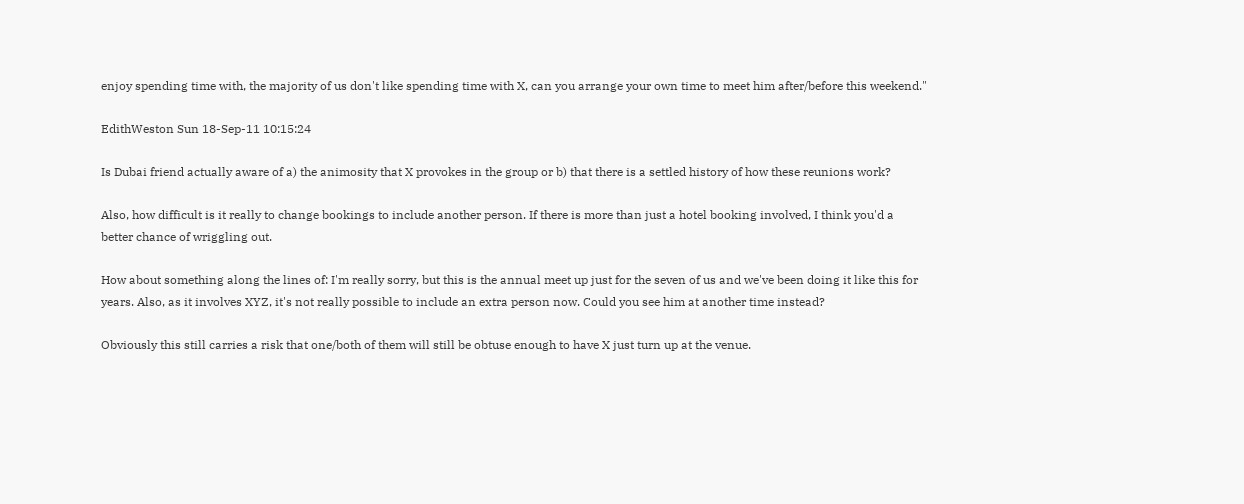enjoy spending time with, the majority of us don't like spending time with X, can you arrange your own time to meet him after/before this weekend."

EdithWeston Sun 18-Sep-11 10:15:24

Is Dubai friend actually aware of a) the animosity that X provokes in the group or b) that there is a settled history of how these reunions work?

Also, how difficult is it really to change bookings to include another person. If there is more than just a hotel booking involved, I think you'd a better chance of wriggling out.

How about something along the lines of: I'm really sorry, but this is the annual meet up just for the seven of us and we've been doing it like this for years. Also, as it involves XYZ, it's not really possible to include an extra person now. Could you see him at another time instead?

Obviously this still carries a risk that one/both of them will still be obtuse enough to have X just turn up at the venue.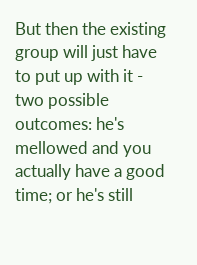But then the existing group will just have to put up with it - two possible outcomes: he's mellowed and you actually have a good time; or he's still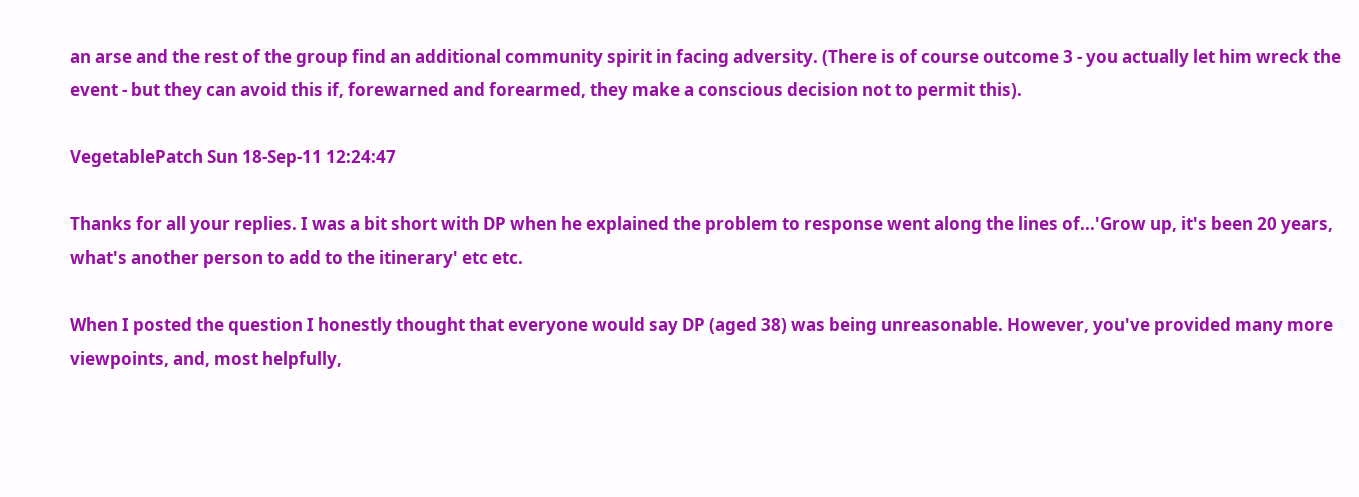an arse and the rest of the group find an additional community spirit in facing adversity. (There is of course outcome 3 - you actually let him wreck the event - but they can avoid this if, forewarned and forearmed, they make a conscious decision not to permit this).

VegetablePatch Sun 18-Sep-11 12:24:47

Thanks for all your replies. I was a bit short with DP when he explained the problem to response went along the lines of...'Grow up, it's been 20 years, what's another person to add to the itinerary' etc etc.

When I posted the question I honestly thought that everyone would say DP (aged 38) was being unreasonable. However, you've provided many more viewpoints, and, most helpfully,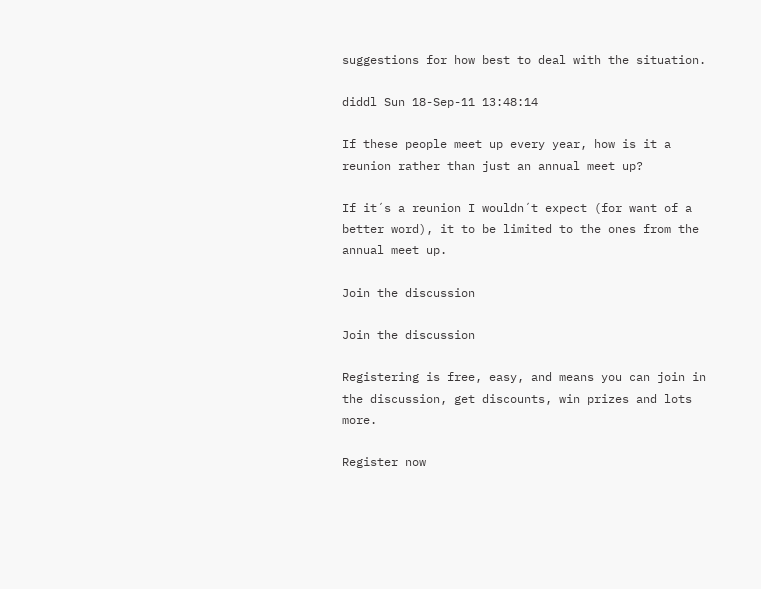suggestions for how best to deal with the situation.

diddl Sun 18-Sep-11 13:48:14

If these people meet up every year, how is it a reunion rather than just an annual meet up?

If it´s a reunion I wouldn´t expect (for want of a better word), it to be limited to the ones from the annual meet up.

Join the discussion

Join the discussion

Registering is free, easy, and means you can join in the discussion, get discounts, win prizes and lots more.

Register now